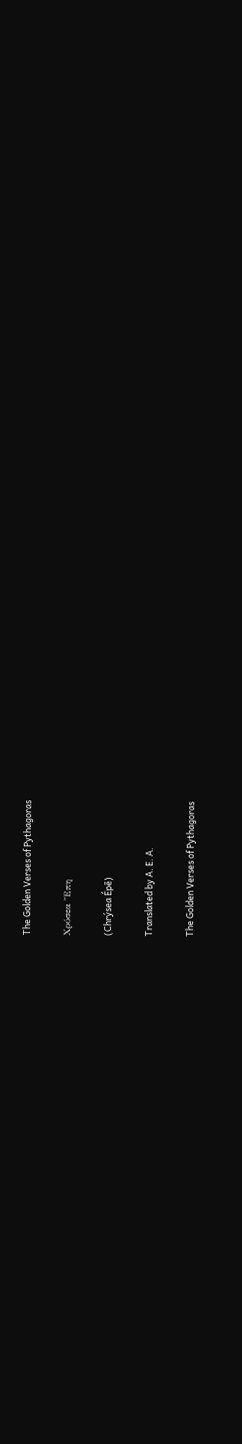The Golden Verses of Pythagoras

Χρύσεα Ἔπη

(Chrýsea Épē)

Translated by A. E. A.

The Golden Verses of Pythagoras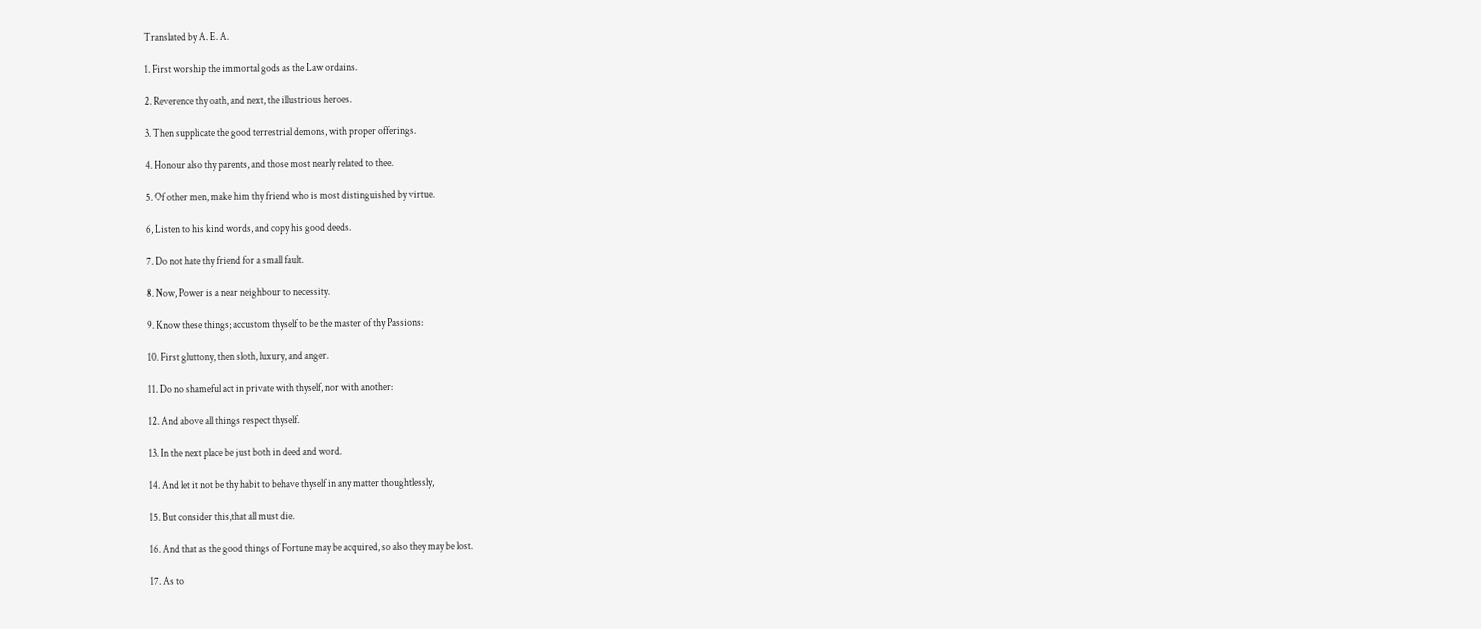Translated by A. E. A.

1. First worship the immortal gods as the Law ordains.

2. Reverence thy oath, and next, the illustrious heroes.

3. Then supplicate the good terrestrial demons, with proper offerings.

4. Honour also thy parents, and those most nearly related to thee.

5. Of other men, make him thy friend who is most distinguished by virtue.

6, Listen to his kind words, and copy his good deeds.

7. Do not hate thy friend for a small fault.

8. Now, Power is a near neighbour to necessity.

9. Know these things; accustom thyself to be the master of thy Passions:

10. First gluttony, then sloth, luxury, and anger.

11. Do no shameful act in private with thyself, nor with another:

12. And above all things respect thyself.

13. In the next place be just both in deed and word.

14. And let it not be thy habit to behave thyself in any matter thoughtlessly,

15. But consider this,that all must die.

16. And that as the good things of Fortune may be acquired, so also they may be lost.

17. As to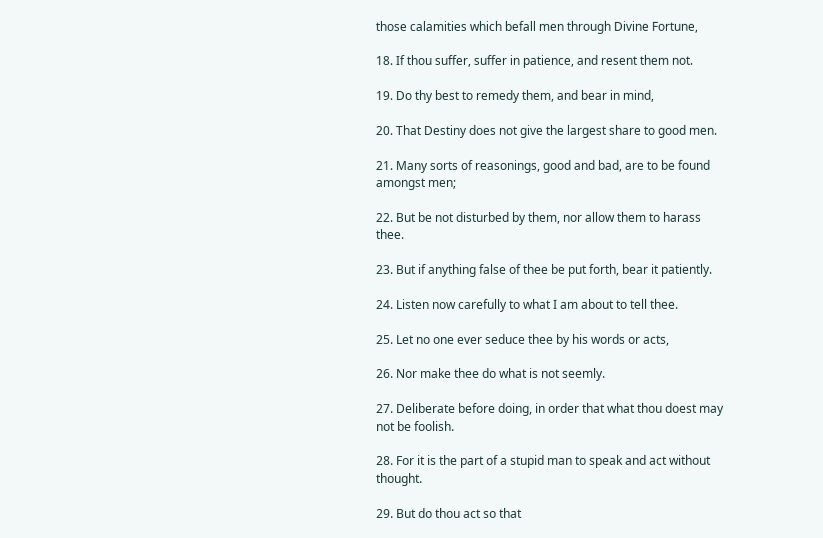those calamities which befall men through Divine Fortune,

18. If thou suffer, suffer in patience, and resent them not.

19. Do thy best to remedy them, and bear in mind,

20. That Destiny does not give the largest share to good men.

21. Many sorts of reasonings, good and bad, are to be found amongst men;

22. But be not disturbed by them, nor allow them to harass thee.

23. But if anything false of thee be put forth, bear it patiently.

24. Listen now carefully to what I am about to tell thee.

25. Let no one ever seduce thee by his words or acts,

26. Nor make thee do what is not seemly.

27. Deliberate before doing, in order that what thou doest may not be foolish.

28. For it is the part of a stupid man to speak and act without thought.

29. But do thou act so that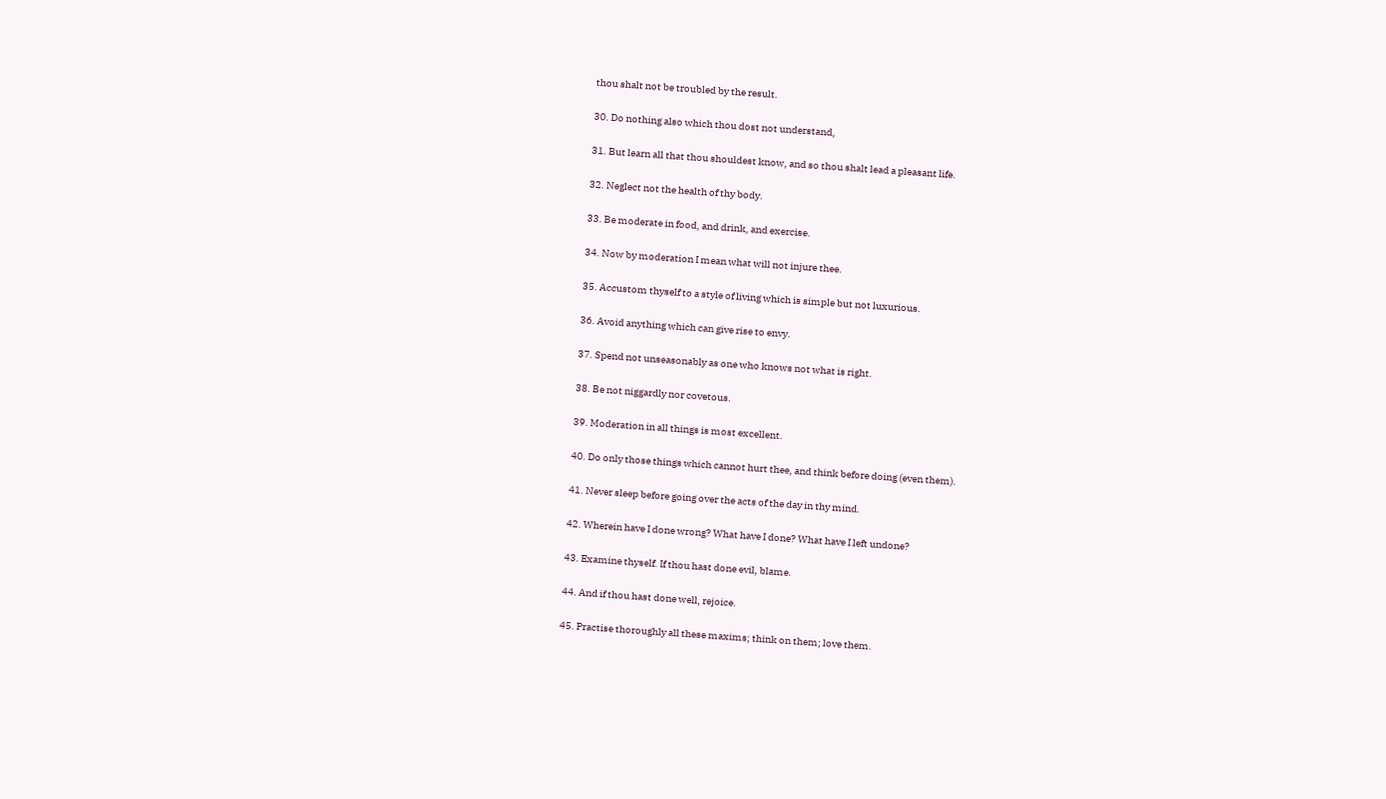thou shalt not be troubled by the result.

30. Do nothing also which thou dost not understand,

31. But learn all that thou shouldest know, and so thou shalt lead a pleasant life.

32. Neglect not the health of thy body.

33. Be moderate in food, and drink, and exercise.

34. Now by moderation I mean what will not injure thee.

35. Accustom thyself to a style of living which is simple but not luxurious.

36. Avoid anything which can give rise to envy.

37. Spend not unseasonably as one who knows not what is right.

38. Be not niggardly nor covetous.

39. Moderation in all things is most excellent.

40. Do only those things which cannot hurt thee, and think before doing (even them).

41. Never sleep before going over the acts of the day in thy mind.

42. Wherein have I done wrong? What have I done? What have I left undone?

43. Examine thyself. If thou hast done evil, blame.

44. And if thou hast done well, rejoice.

45. Practise thoroughly all these maxims; think on them; love them.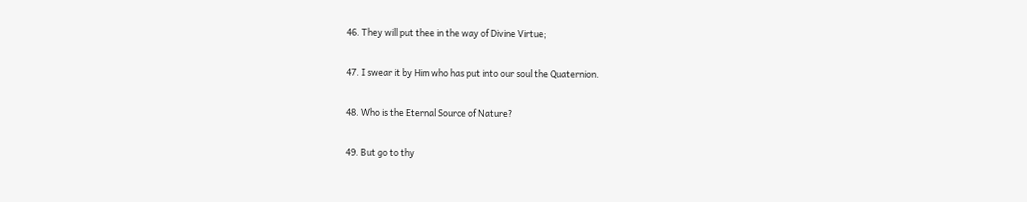46. They will put thee in the way of Divine Virtue;

47. I swear it by Him who has put into our soul the Quaternion.

48. Who is the Eternal Source of Nature?

49. But go to thy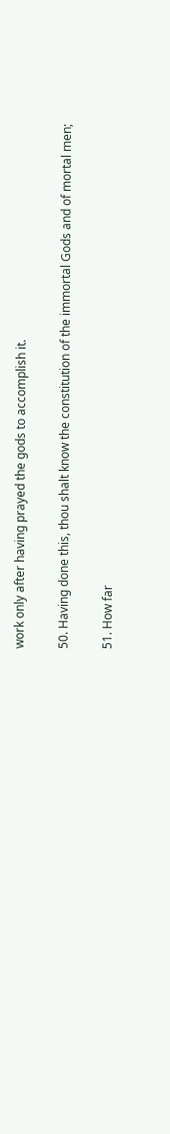work only after having prayed the gods to accomplish it.

50. Having done this, thou shalt know the constitution of the immortal Gods and of mortal men;

51. How far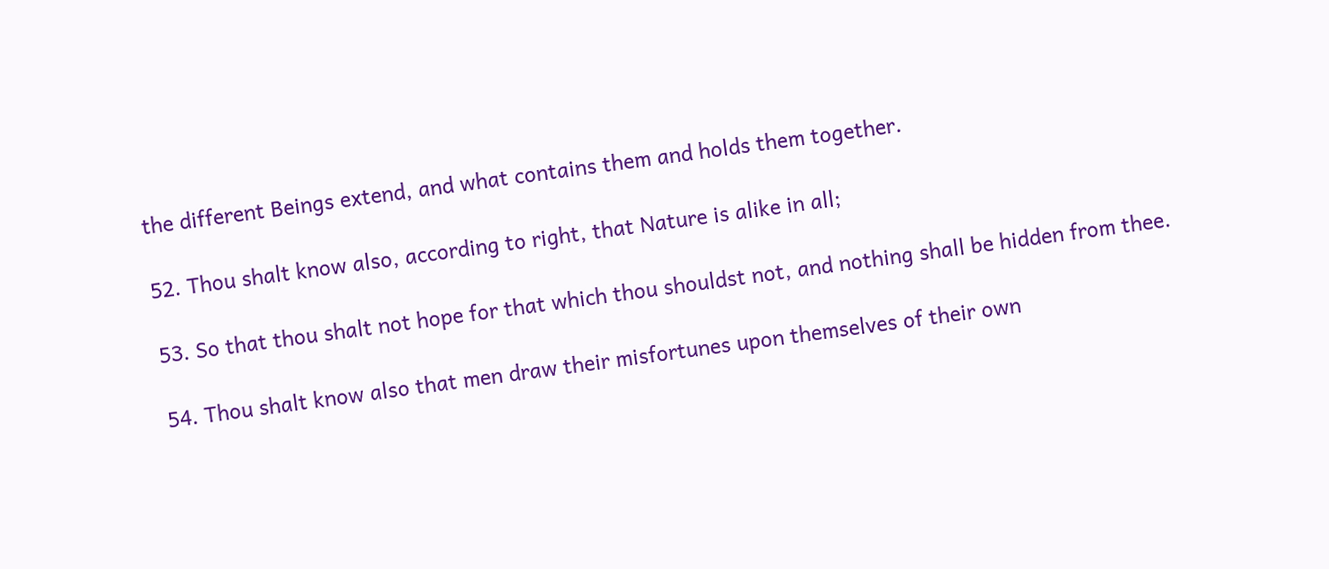the different Beings extend, and what contains them and holds them together.

52. Thou shalt know also, according to right, that Nature is alike in all;

53. So that thou shalt not hope for that which thou shouldst not, and nothing shall be hidden from thee.

54. Thou shalt know also that men draw their misfortunes upon themselves of their own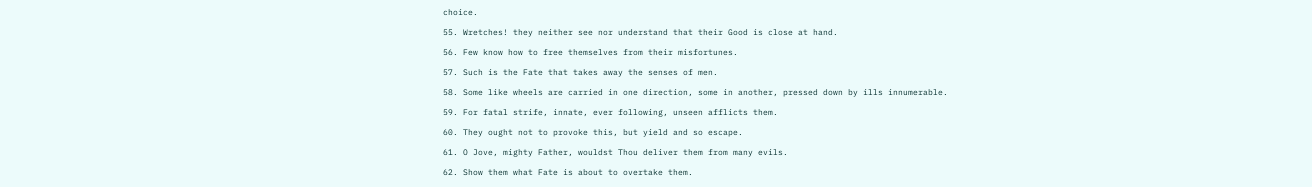choice.

55. Wretches! they neither see nor understand that their Good is close at hand.

56. Few know how to free themselves from their misfortunes.

57. Such is the Fate that takes away the senses of men.

58. Some like wheels are carried in one direction, some in another, pressed down by ills innumerable.

59. For fatal strife, innate, ever following, unseen afflicts them.

60. They ought not to provoke this, but yield and so escape.

61. O Jove, mighty Father, wouldst Thou deliver them from many evils.

62. Show them what Fate is about to overtake them.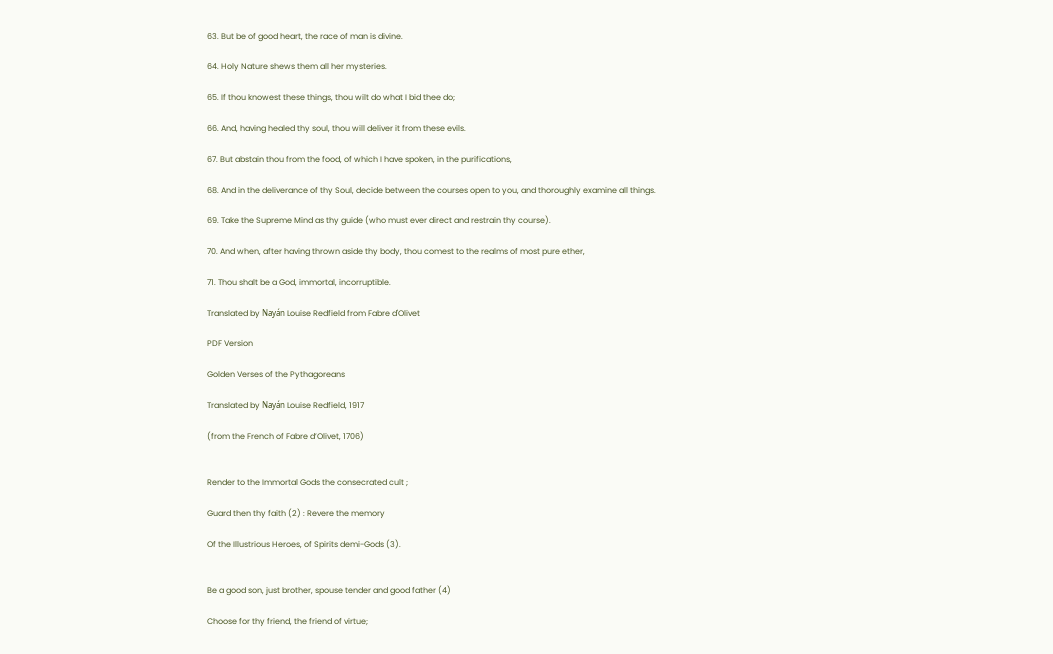63. But be of good heart, the race of man is divine.

64. Holy Nature shews them all her mysteries.

65. If thou knowest these things, thou wilt do what I bid thee do;

66. And, having healed thy soul, thou will deliver it from these evils.

67. But abstain thou from the food, of which I have spoken, in the purifications,

68. And in the deliverance of thy Soul, decide between the courses open to you, and thoroughly examine all things.

69. Take the Supreme Mind as thy guide (who must ever direct and restrain thy course).

70. And when, after having thrown aside thy body, thou comest to the realms of most pure ether,

71. Thou shalt be a God, immortal, incorruptible.

Translated by Nayán Louise Redfield from Fabre d'Olivet

PDF Version

Golden Verses of the Pythagoreans

Translated by Nayán Louise Redfield, 1917

(from the French of Fabre d’Olivet, 1706)


Render to the Immortal Gods the consecrated cult ;

Guard then thy faith (2) : Revere the memory

Of the Illustrious Heroes, of Spirits demi-Gods (3).


Be a good son, just brother, spouse tender and good father (4)

Choose for thy friend, the friend of virtue;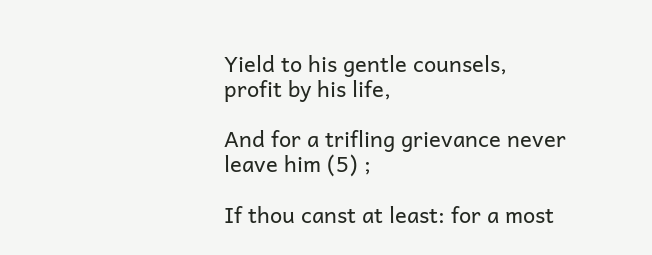Yield to his gentle counsels, profit by his life,

And for a trifling grievance never leave him (5) ;

If thou canst at least: for a most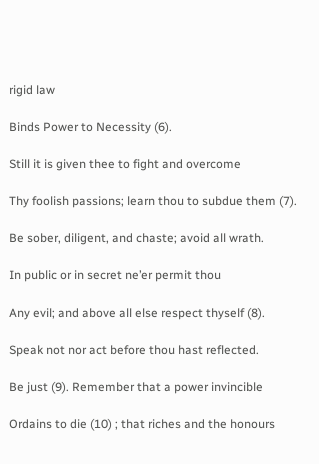rigid law

Binds Power to Necessity (6).

Still it is given thee to fight and overcome

Thy foolish passions; learn thou to subdue them (7).

Be sober, diligent, and chaste; avoid all wrath.

In public or in secret ne’er permit thou

Any evil; and above all else respect thyself (8).

Speak not nor act before thou hast reflected.

Be just (9). Remember that a power invincible

Ordains to die (10) ; that riches and the honours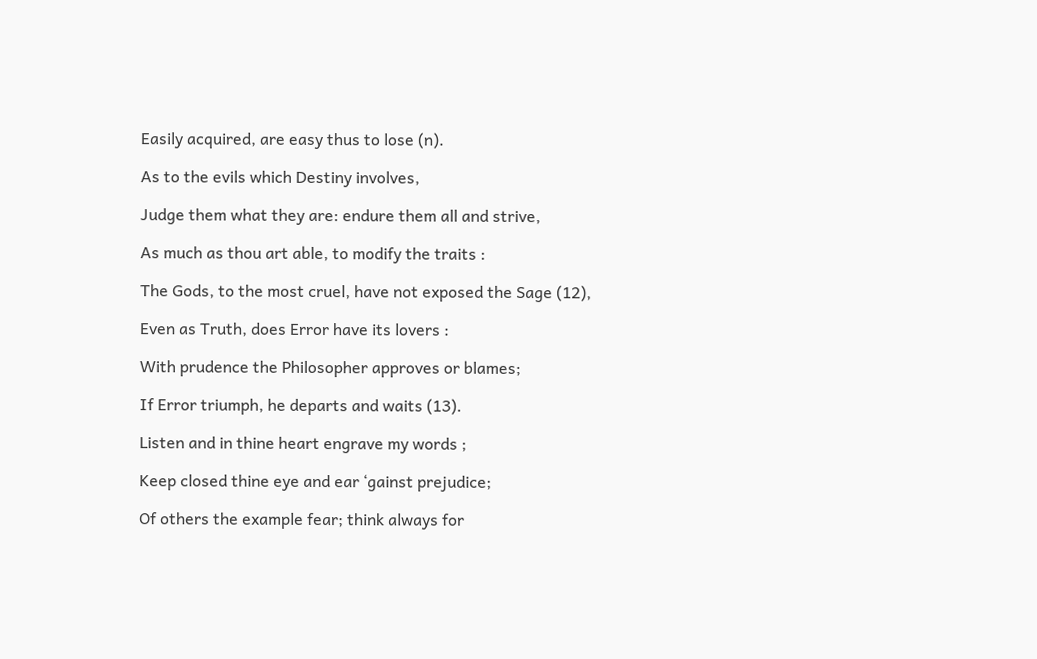Easily acquired, are easy thus to lose (n).

As to the evils which Destiny involves,

Judge them what they are: endure them all and strive,

As much as thou art able, to modify the traits :

The Gods, to the most cruel, have not exposed the Sage (12),

Even as Truth, does Error have its lovers :

With prudence the Philosopher approves or blames;

If Error triumph, he departs and waits (13).

Listen and in thine heart engrave my words ;

Keep closed thine eye and ear ‘gainst prejudice;

Of others the example fear; think always for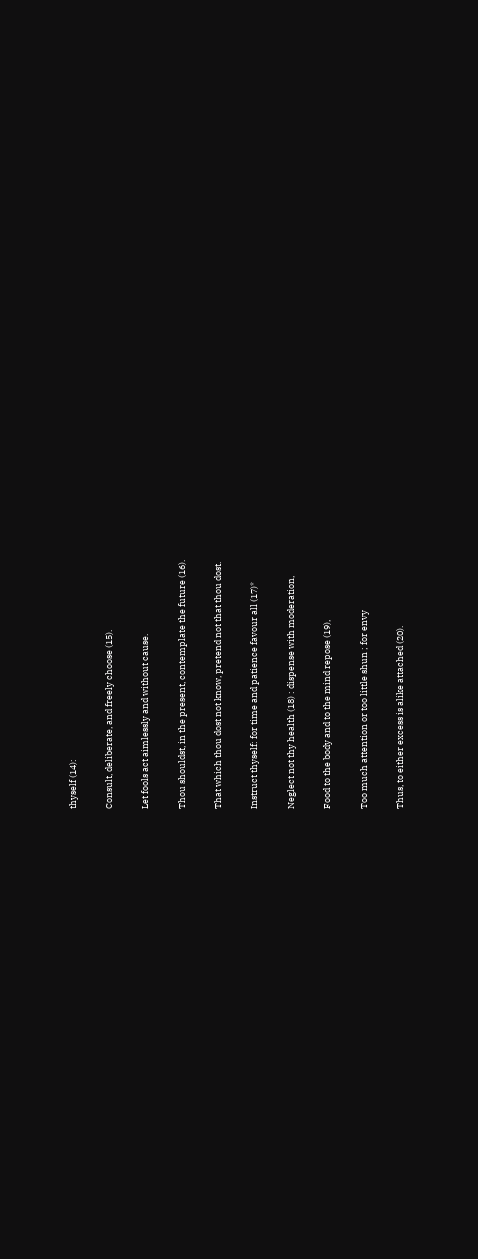thyself (14):

Consult, deliberate, and freely choose (15).

Let fools act aimlessly and without cause.

Thou shouldst, in the present, contemplate the future (16).

That which thou dost not know, pretend not that thou dost.

Instruct thyself: for time and patience favour all (17)*

Neglect not thy health (18) : dispense with moderation,

Food to the body and to the mind repose (19),

Too much attention or too little shun ; for envy

Thus, to either excess is alike attached (20).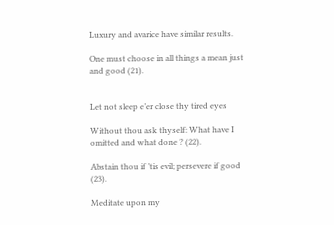Luxury and avarice have similar results.

One must choose in all things a mean just and good (21).


Let not sleep e’er close thy tired eyes

Without thou ask thyself: What have I omitted and what done ? (22).

Abstain thou if ’tis evil; persevere if good (23).

Meditate upon my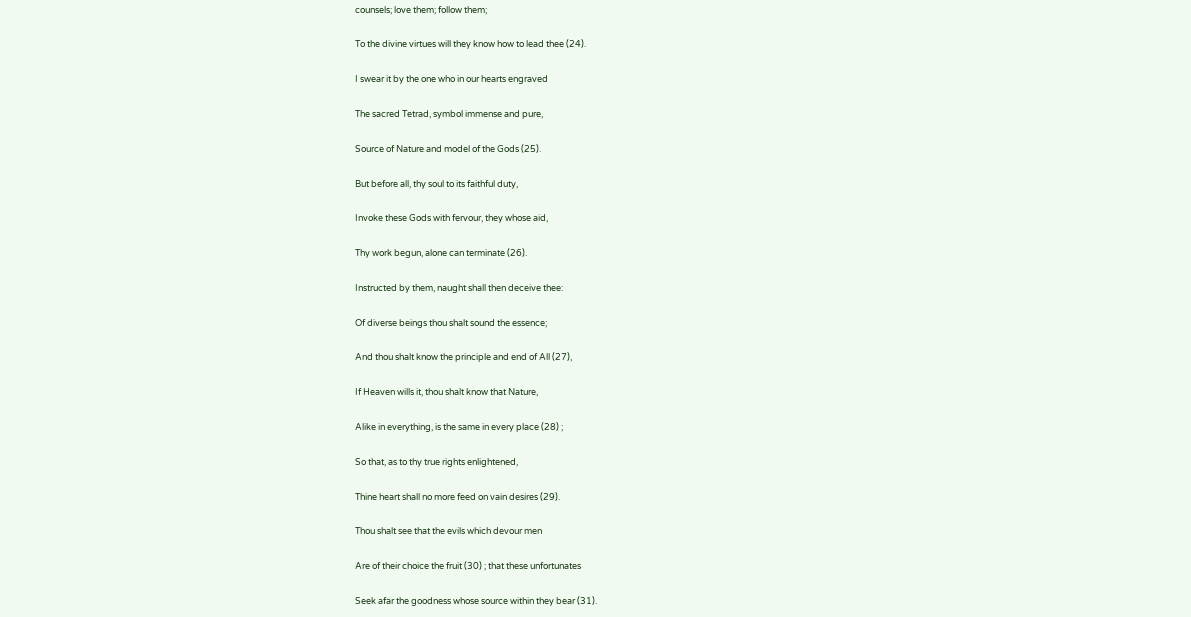counsels; love them; follow them;

To the divine virtues will they know how to lead thee (24).

I swear it by the one who in our hearts engraved

The sacred Tetrad, symbol immense and pure,

Source of Nature and model of the Gods (25).

But before all, thy soul to its faithful duty,

Invoke these Gods with fervour, they whose aid,

Thy work begun, alone can terminate (26).

Instructed by them, naught shall then deceive thee:

Of diverse beings thou shalt sound the essence;

And thou shalt know the principle and end of All (27),

If Heaven wills it, thou shalt know that Nature,

Alike in everything, is the same in every place (28) ;

So that, as to thy true rights enlightened,

Thine heart shall no more feed on vain desires (29).

Thou shalt see that the evils which devour men

Are of their choice the fruit (30) ; that these unfortunates

Seek afar the goodness whose source within they bear (31).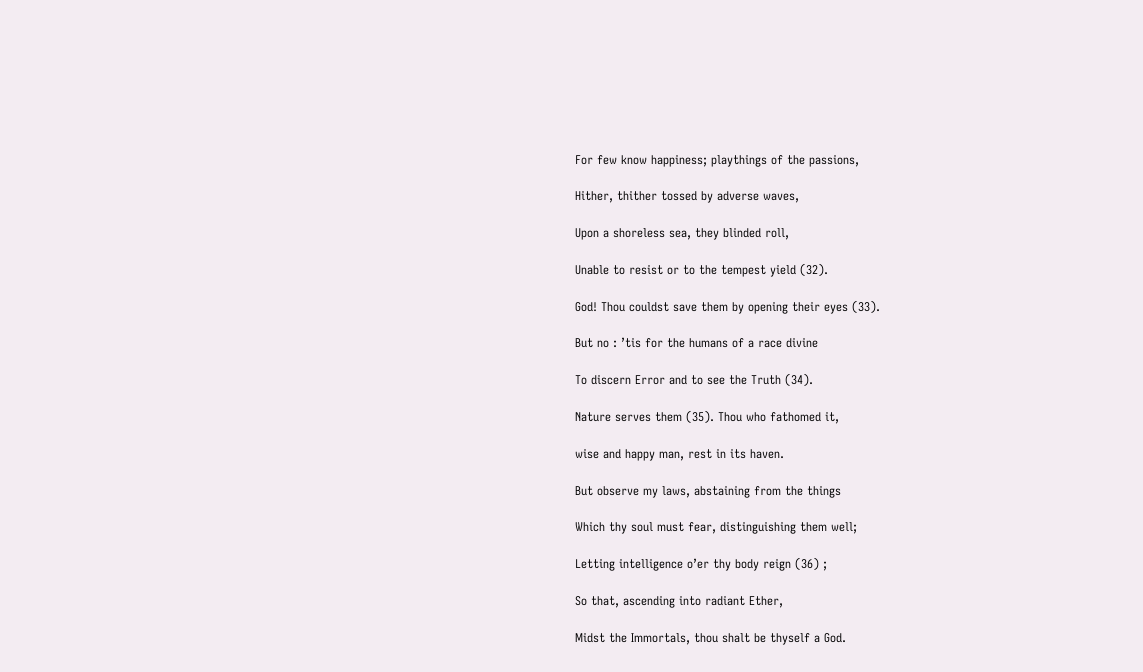For few know happiness; playthings of the passions,

Hither, thither tossed by adverse waves,

Upon a shoreless sea, they blinded roll,

Unable to resist or to the tempest yield (32).

God! Thou couldst save them by opening their eyes (33).

But no : ’tis for the humans of a race divine

To discern Error and to see the Truth (34).

Nature serves them (35). Thou who fathomed it,

wise and happy man, rest in its haven.

But observe my laws, abstaining from the things

Which thy soul must fear, distinguishing them well;

Letting intelligence o’er thy body reign (36) ;

So that, ascending into radiant Ether,

Midst the Immortals, thou shalt be thyself a God.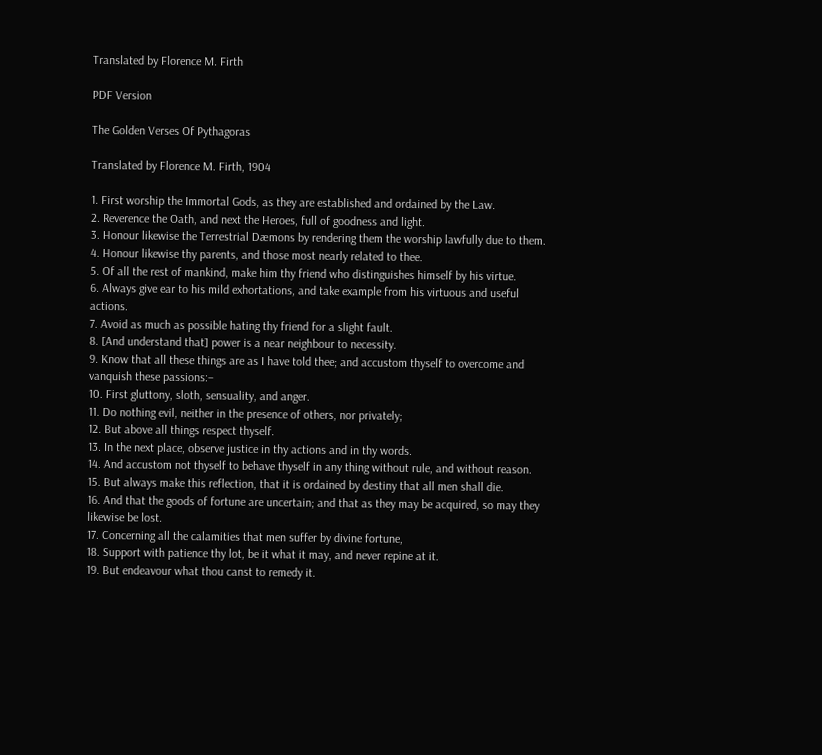Translated by Florence M. Firth

PDF Version

The Golden Verses Of Pythagoras

Translated by Florence M. Firth, 1904

1. First worship the Immortal Gods, as they are established and ordained by the Law.
2. Reverence the Oath, and next the Heroes, full of goodness and light.
3. Honour likewise the Terrestrial Dæmons by rendering them the worship lawfully due to them.
4. Honour likewise thy parents, and those most nearly related to thee.
5. Of all the rest of mankind, make him thy friend who distinguishes himself by his virtue.
6. Always give ear to his mild exhortations, and take example from his virtuous and useful actions.
7. Avoid as much as possible hating thy friend for a slight fault.
8. [And understand that] power is a near neighbour to necessity.
9. Know that all these things are as I have told thee; and accustom thyself to overcome and vanquish these passions:–
10. First gluttony, sloth, sensuality, and anger.
11. Do nothing evil, neither in the presence of others, nor privately;
12. But above all things respect thyself.
13. In the next place, observe justice in thy actions and in thy words.
14. And accustom not thyself to behave thyself in any thing without rule, and without reason.
15. But always make this reflection, that it is ordained by destiny that all men shall die.
16. And that the goods of fortune are uncertain; and that as they may be acquired, so may they likewise be lost.
17. Concerning all the calamities that men suffer by divine fortune,
18. Support with patience thy lot, be it what it may, and never repine at it.
19. But endeavour what thou canst to remedy it.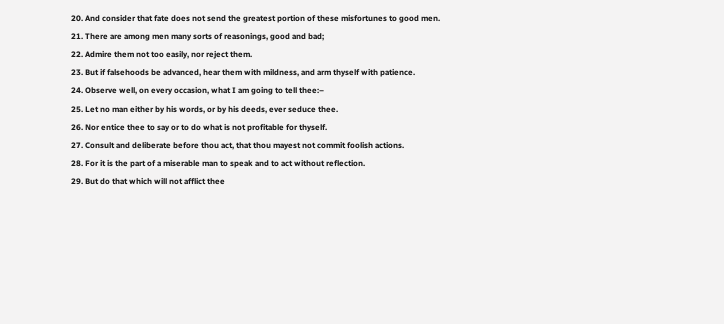20. And consider that fate does not send the greatest portion of these misfortunes to good men.
21. There are among men many sorts of reasonings, good and bad;
22. Admire them not too easily, nor reject them.
23. But if falsehoods be advanced, hear them with mildness, and arm thyself with patience.
24. Observe well, on every occasion, what I am going to tell thee:–
25. Let no man either by his words, or by his deeds, ever seduce thee.
26. Nor entice thee to say or to do what is not profitable for thyself.
27. Consult and deliberate before thou act, that thou mayest not commit foolish actions.
28. For it is the part of a miserable man to speak and to act without reflection.
29. But do that which will not afflict thee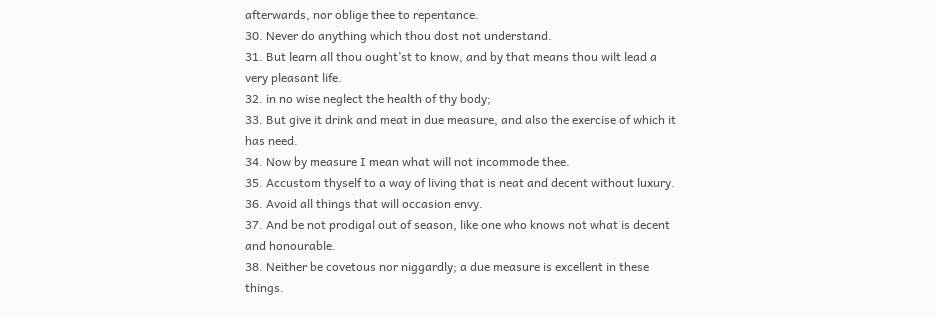afterwards, nor oblige thee to repentance.
30. Never do anything which thou dost not understand.
31. But learn all thou ought’st to know, and by that means thou wilt lead a very pleasant life.
32. in no wise neglect the health of thy body;
33. But give it drink and meat in due measure, and also the exercise of which it has need.
34. Now by measure I mean what will not incommode thee.
35. Accustom thyself to a way of living that is neat and decent without luxury.
36. Avoid all things that will occasion envy.
37. And be not prodigal out of season, like one who knows not what is decent and honourable.
38. Neither be covetous nor niggardly; a due measure is excellent in these things.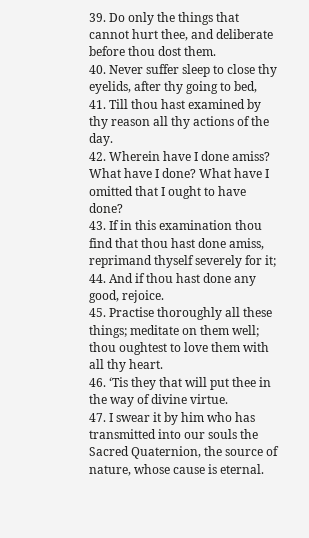39. Do only the things that cannot hurt thee, and deliberate before thou dost them.
40. Never suffer sleep to close thy eyelids, after thy going to bed,
41. Till thou hast examined by thy reason all thy actions of the day.
42. Wherein have I done amiss? What have I done? What have I omitted that I ought to have done?
43. If in this examination thou find that thou hast done amiss, reprimand thyself severely for it;
44. And if thou hast done any good, rejoice.
45. Practise thoroughly all these things; meditate on them well; thou oughtest to love them with all thy heart.
46. ‘Tis they that will put thee in the way of divine virtue.
47. I swear it by him who has transmitted into our souls the Sacred Quaternion, the source of nature, whose cause is eternal.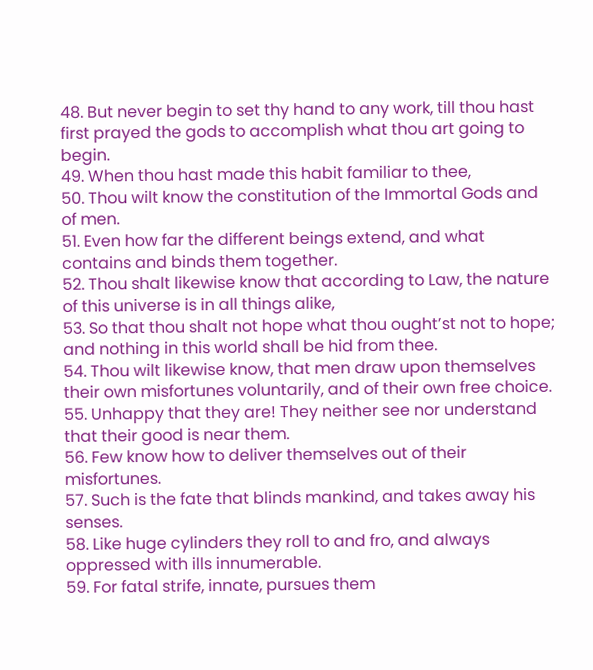48. But never begin to set thy hand to any work, till thou hast first prayed the gods to accomplish what thou art going to begin.
49. When thou hast made this habit familiar to thee,
50. Thou wilt know the constitution of the Immortal Gods and of men.
51. Even how far the different beings extend, and what contains and binds them together.
52. Thou shalt likewise know that according to Law, the nature of this universe is in all things alike,
53. So that thou shalt not hope what thou ought’st not to hope; and nothing in this world shall be hid from thee.
54. Thou wilt likewise know, that men draw upon themselves their own misfortunes voluntarily, and of their own free choice.
55. Unhappy that they are! They neither see nor understand that their good is near them.
56. Few know how to deliver themselves out of their misfortunes.
57. Such is the fate that blinds mankind, and takes away his senses.
58. Like huge cylinders they roll to and fro, and always oppressed with ills innumerable.
59. For fatal strife, innate, pursues them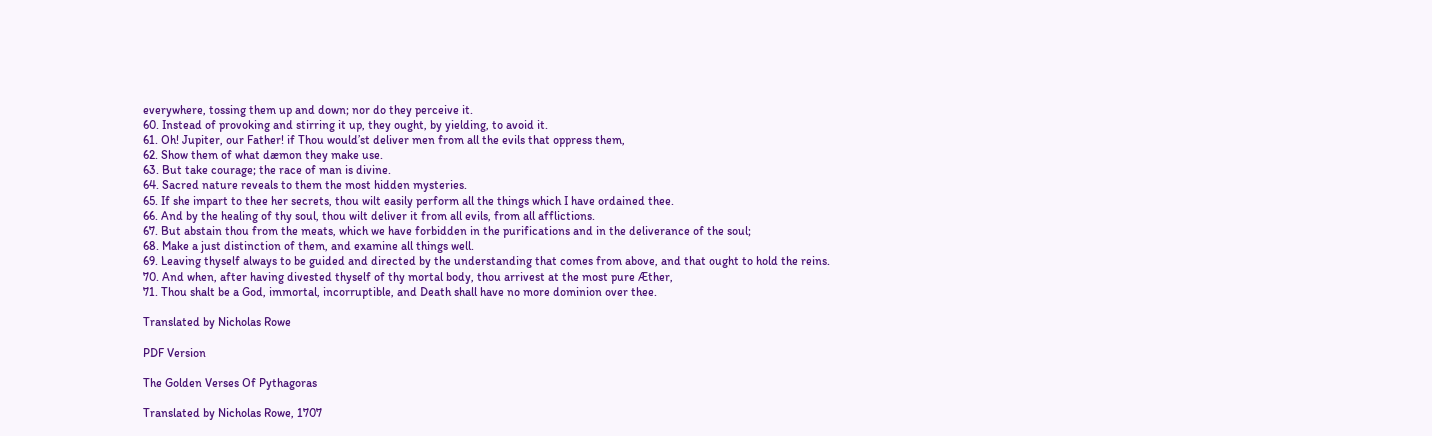everywhere, tossing them up and down; nor do they perceive it.
60. Instead of provoking and stirring it up, they ought, by yielding, to avoid it.
61. Oh! Jupiter, our Father! if Thou would’st deliver men from all the evils that oppress them,
62. Show them of what dæmon they make use.
63. But take courage; the race of man is divine.
64. Sacred nature reveals to them the most hidden mysteries.
65. If she impart to thee her secrets, thou wilt easily perform all the things which I have ordained thee.
66. And by the healing of thy soul, thou wilt deliver it from all evils, from all afflictions.
67. But abstain thou from the meats, which we have forbidden in the purifications and in the deliverance of the soul;
68. Make a just distinction of them, and examine all things well.
69. Leaving thyself always to be guided and directed by the understanding that comes from above, and that ought to hold the reins.
70. And when, after having divested thyself of thy mortal body, thou arrivest at the most pure Æther,
71. Thou shalt be a God, immortal, incorruptible, and Death shall have no more dominion over thee.

Translated by Nicholas Rowe

PDF Version

The Golden Verses Of Pythagoras

Translated by Nicholas Rowe, 1707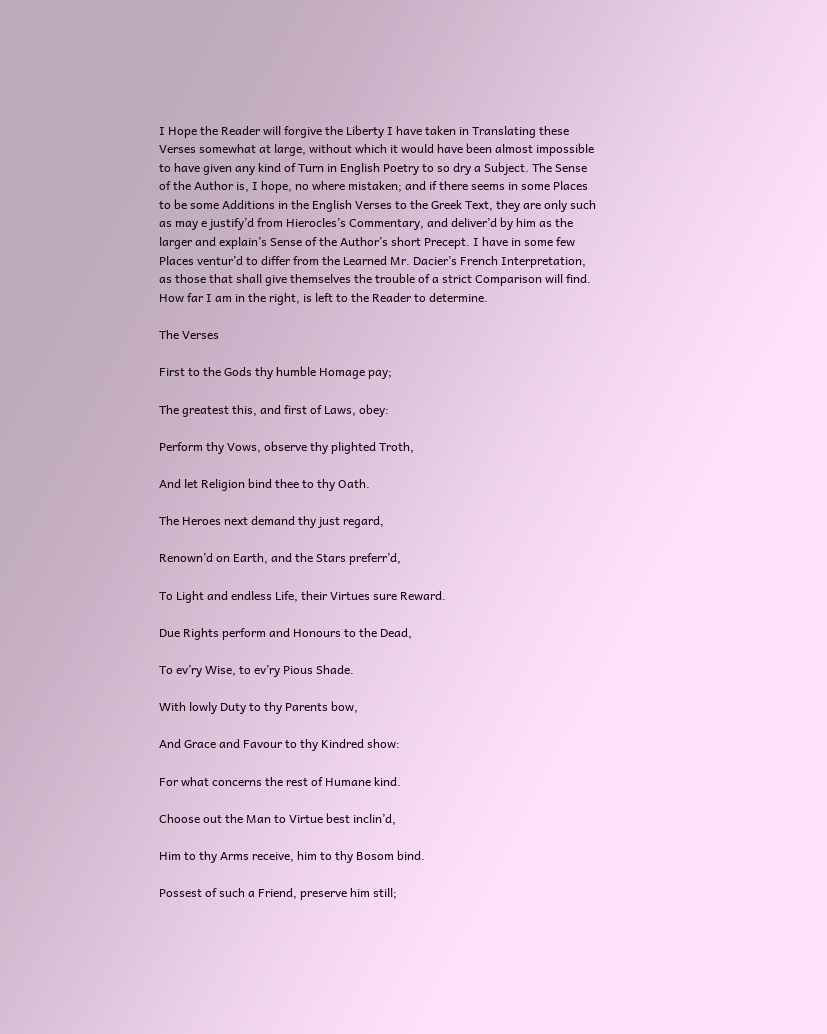I Hope the Reader will forgive the Liberty I have taken in Translating these Verses somewhat at large, without which it would have been almost impossible to have given any kind of Turn in English Poetry to so dry a Subject. The Sense of the Author is, I hope, no where mistaken; and if there seems in some Places to be some Additions in the English Verses to the Greek Text, they are only such as may e justify’d from Hierocles’s Commentary, and deliver’d by him as the larger and explain’s Sense of the Author’s short Precept. I have in some few Places ventur’d to differ from the Learned Mr. Dacier’s French Interpretation, as those that shall give themselves the trouble of a strict Comparison will find. How far I am in the right, is left to the Reader to determine.

The Verses

First to the Gods thy humble Homage pay;

The greatest this, and first of Laws, obey:

Perform thy Vows, observe thy plighted Troth,

And let Religion bind thee to thy Oath.

The Heroes next demand thy just regard,

Renown’d on Earth, and the Stars preferr’d,

To Light and endless Life, their Virtues sure Reward.

Due Rights perform and Honours to the Dead,

To ev’ry Wise, to ev’ry Pious Shade.

With lowly Duty to thy Parents bow,

And Grace and Favour to thy Kindred show:

For what concerns the rest of Humane kind.

Choose out the Man to Virtue best inclin’d,

Him to thy Arms receive, him to thy Bosom bind.

Possest of such a Friend, preserve him still;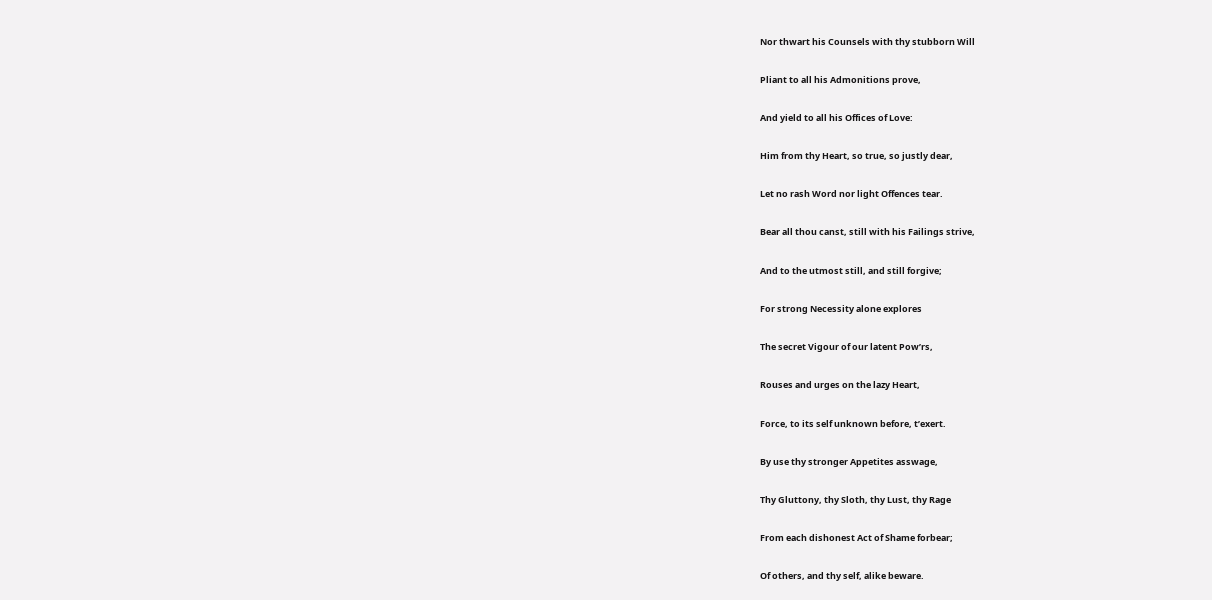Nor thwart his Counsels with thy stubborn Will

Pliant to all his Admonitions prove,

And yield to all his Offices of Love:

Him from thy Heart, so true, so justly dear,

Let no rash Word nor light Offences tear.

Bear all thou canst, still with his Failings strive,

And to the utmost still, and still forgive;

For strong Necessity alone explores

The secret Vigour of our latent Pow’rs,

Rouses and urges on the lazy Heart,

Force, to its self unknown before, t’exert.

By use thy stronger Appetites asswage,

Thy Gluttony, thy Sloth, thy Lust, thy Rage

From each dishonest Act of Shame forbear;

Of others, and thy self, alike beware.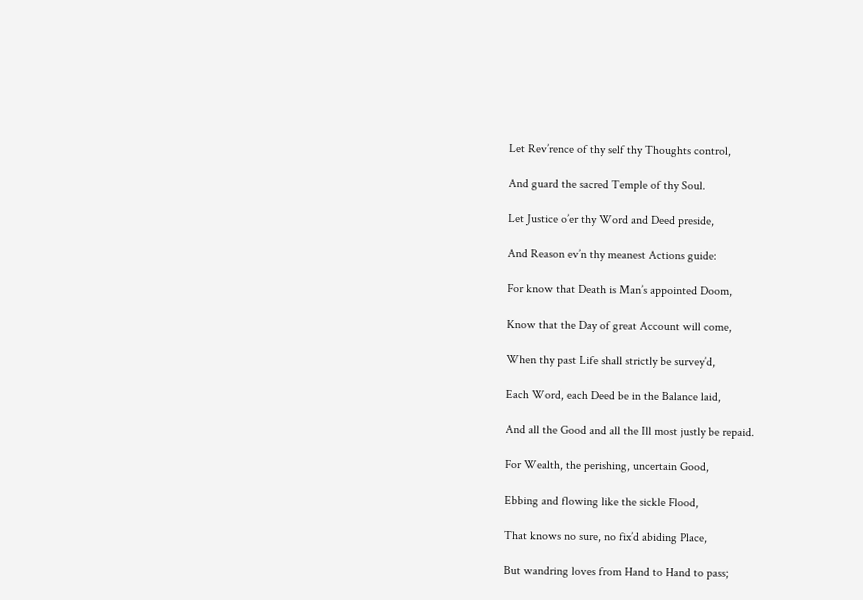Let Rev’rence of thy self thy Thoughts control,

And guard the sacred Temple of thy Soul.

Let Justice o’er thy Word and Deed preside,

And Reason ev’n thy meanest Actions guide:

For know that Death is Man’s appointed Doom,

Know that the Day of great Account will come,

When thy past Life shall strictly be survey’d,

Each Word, each Deed be in the Balance laid,

And all the Good and all the Ill most justly be repaid.

For Wealth, the perishing, uncertain Good,

Ebbing and flowing like the sickle Flood,

That knows no sure, no fix’d abiding Place,

But wandring loves from Hand to Hand to pass;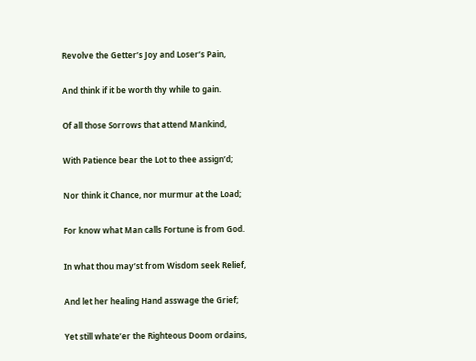Revolve the Getter’s Joy and Loser’s Pain,

And think if it be worth thy while to gain.

Of all those Sorrows that attend Mankind,

With Patience bear the Lot to thee assign’d;

Nor think it Chance, nor murmur at the Load;

For know what Man calls Fortune is from God.

In what thou may’st from Wisdom seek Relief,

And let her healing Hand asswage the Grief;

Yet still whate’er the Righteous Doom ordains,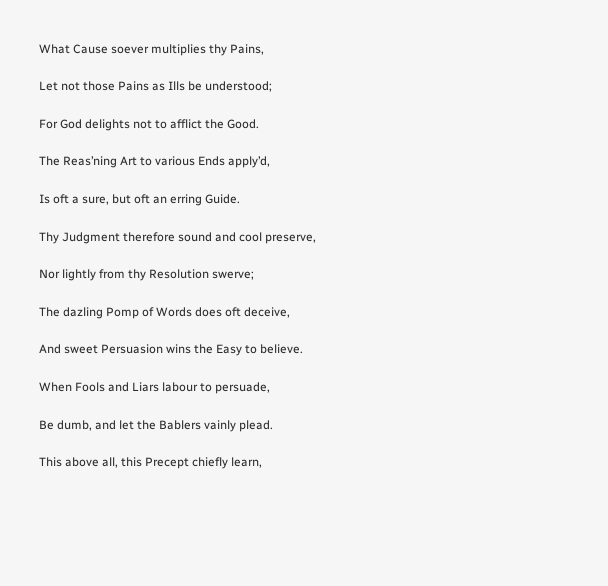What Cause soever multiplies thy Pains,

Let not those Pains as Ills be understood;

For God delights not to afflict the Good.

The Reas’ning Art to various Ends apply’d,

Is oft a sure, but oft an erring Guide.

Thy Judgment therefore sound and cool preserve,

Nor lightly from thy Resolution swerve;

The dazling Pomp of Words does oft deceive,

And sweet Persuasion wins the Easy to believe.

When Fools and Liars labour to persuade,

Be dumb, and let the Bablers vainly plead.

This above all, this Precept chiefly learn,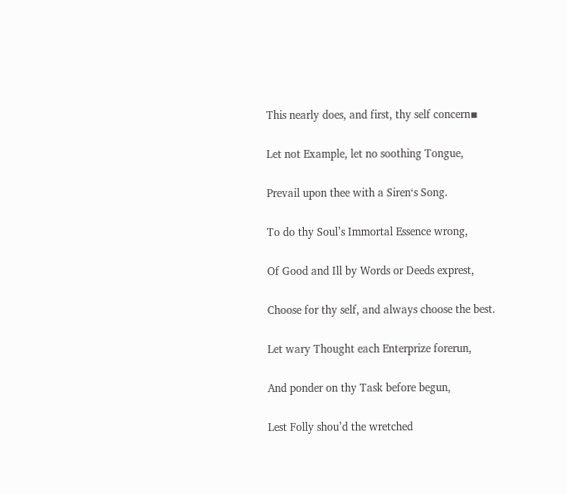This nearly does, and first, thy self concern▪

Let not Example, let no soothing Tongue,

Prevail upon thee with a Siren‘s Song.

To do thy Soul’s Immortal Essence wrong,

Of Good and Ill by Words or Deeds exprest,

Choose for thy self, and always choose the best.

Let wary Thought each Enterprize forerun,

And ponder on thy Task before begun,

Lest Folly shou’d the wretched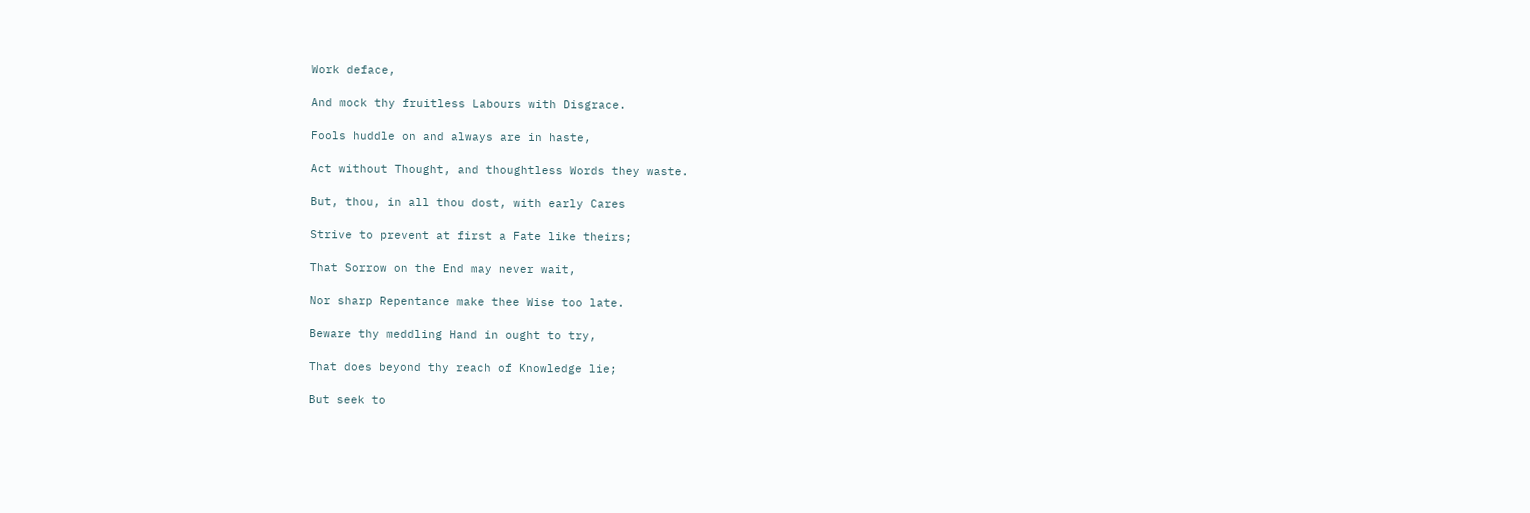Work deface,

And mock thy fruitless Labours with Disgrace.

Fools huddle on and always are in haste,

Act without Thought, and thoughtless Words they waste.

But, thou, in all thou dost, with early Cares

Strive to prevent at first a Fate like theirs;

That Sorrow on the End may never wait,

Nor sharp Repentance make thee Wise too late.

Beware thy meddling Hand in ought to try,

That does beyond thy reach of Knowledge lie;

But seek to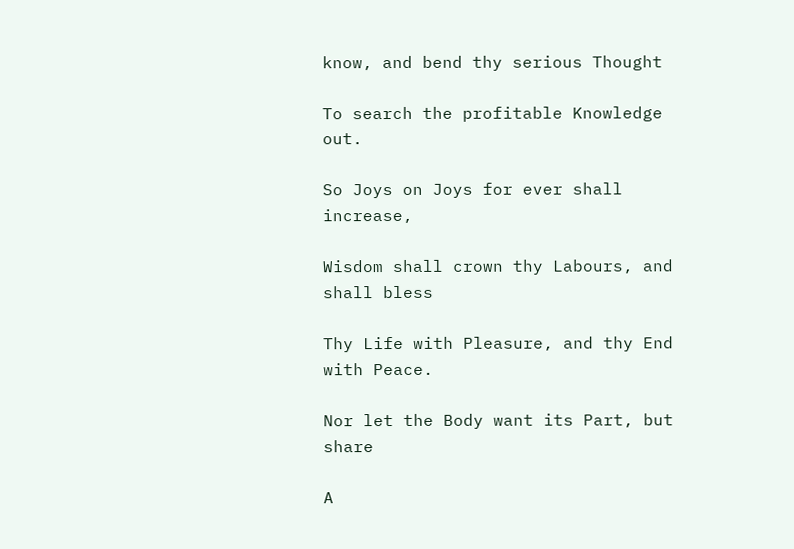know, and bend thy serious Thought

To search the profitable Knowledge out.

So Joys on Joys for ever shall increase,

Wisdom shall crown thy Labours, and shall bless

Thy Life with Pleasure, and thy End with Peace.

Nor let the Body want its Part, but share

A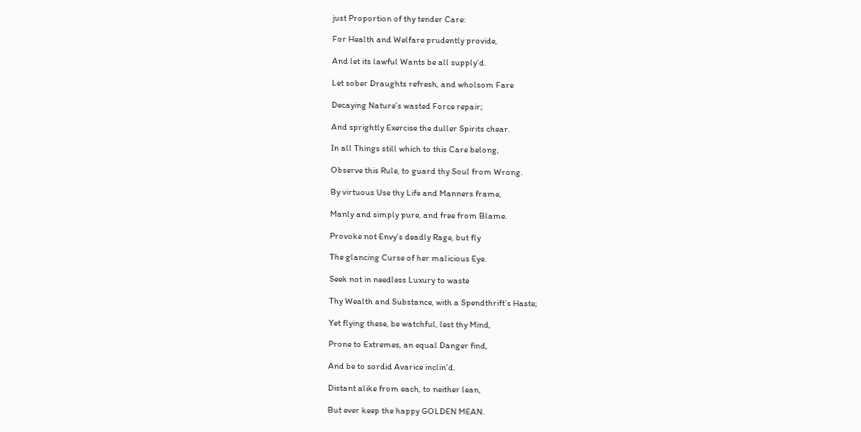just Proportion of thy tender Care:

For Health and Welfare prudently provide,

And let its lawful Wants be all supply’d.

Let sober Draughts refresh, and wholsom Fare

Decaying Nature’s wasted Force repair;

And sprightly Exercise the duller Spirits chear.

In all Things still which to this Care belong,

Observe this Rule, to guard thy Soul from Wrong.

By virtuous Use thy Life and Manners frame,

Manly and simply pure, and free from Blame.

Provoke not Envy’s deadly Rage, but fly

The glancing Curse of her malicious Eye.

Seek not in needless Luxury to waste

Thy Wealth and Substance, with a Spendthrift’s Haste;

Yet flying these, be watchful, lest thy Mind,

Prone to Extremes, an equal Danger find,

And be to sordid Avarice inclin’d.

Distant alike from each, to neither lean,

But ever keep the happy GOLDEN MEAN.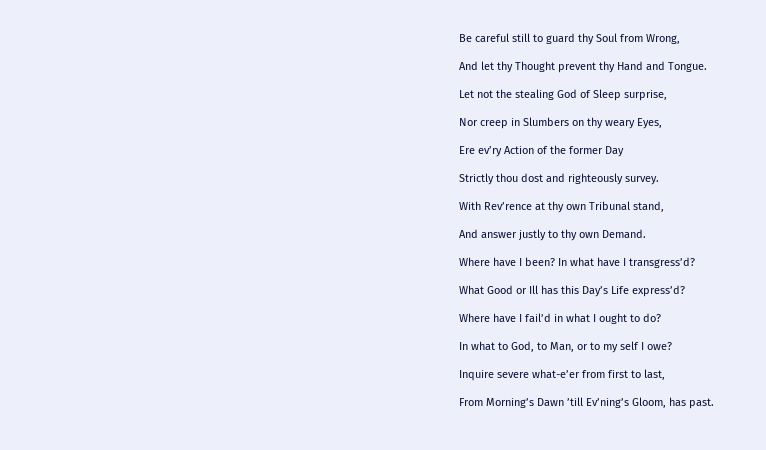Be careful still to guard thy Soul from Wrong,

And let thy Thought prevent thy Hand and Tongue.

Let not the stealing God of Sleep surprise,

Nor creep in Slumbers on thy weary Eyes,

Ere ev’ry Action of the former Day

Strictly thou dost and righteously survey.

With Rev’rence at thy own Tribunal stand,

And answer justly to thy own Demand.

Where have I been? In what have I transgress’d?

What Good or Ill has this Day’s Life express’d?

Where have I fail’d in what I ought to do?

In what to God, to Man, or to my self I owe?

Inquire severe what-e’er from first to last,

From Morning’s Dawn ’till Ev’ning’s Gloom, has past.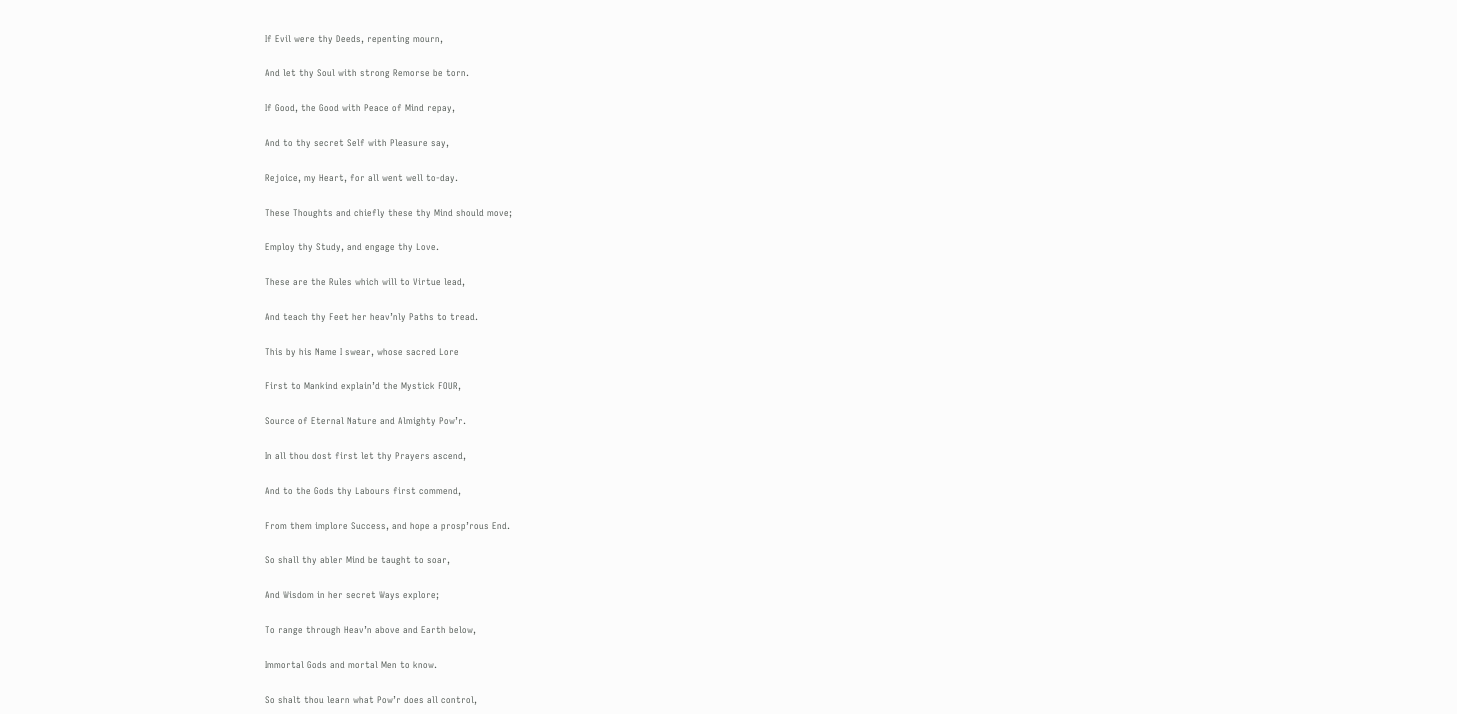If Evil were thy Deeds, repenting mourn,

And let thy Soul with strong Remorse be torn.

If Good, the Good with Peace of Mind repay,

And to thy secret Self with Pleasure say,

Rejoice, my Heart, for all went well to-day.

These Thoughts and chiefly these thy Mind should move;

Employ thy Study, and engage thy Love.

These are the Rules which will to Virtue lead,

And teach thy Feet her heav’nly Paths to tread.

This by his Name I swear, whose sacred Lore

First to Mankind explain’d the Mystick FOUR,

Source of Eternal Nature and Almighty Pow’r.

In all thou dost first let thy Prayers ascend,

And to the Gods thy Labours first commend,

From them implore Success, and hope a prosp’rous End.

So shall thy abler Mind be taught to soar,

And Wisdom in her secret Ways explore;

To range through Heav’n above and Earth below,

Immortal Gods and mortal Men to know.

So shalt thou learn what Pow’r does all control,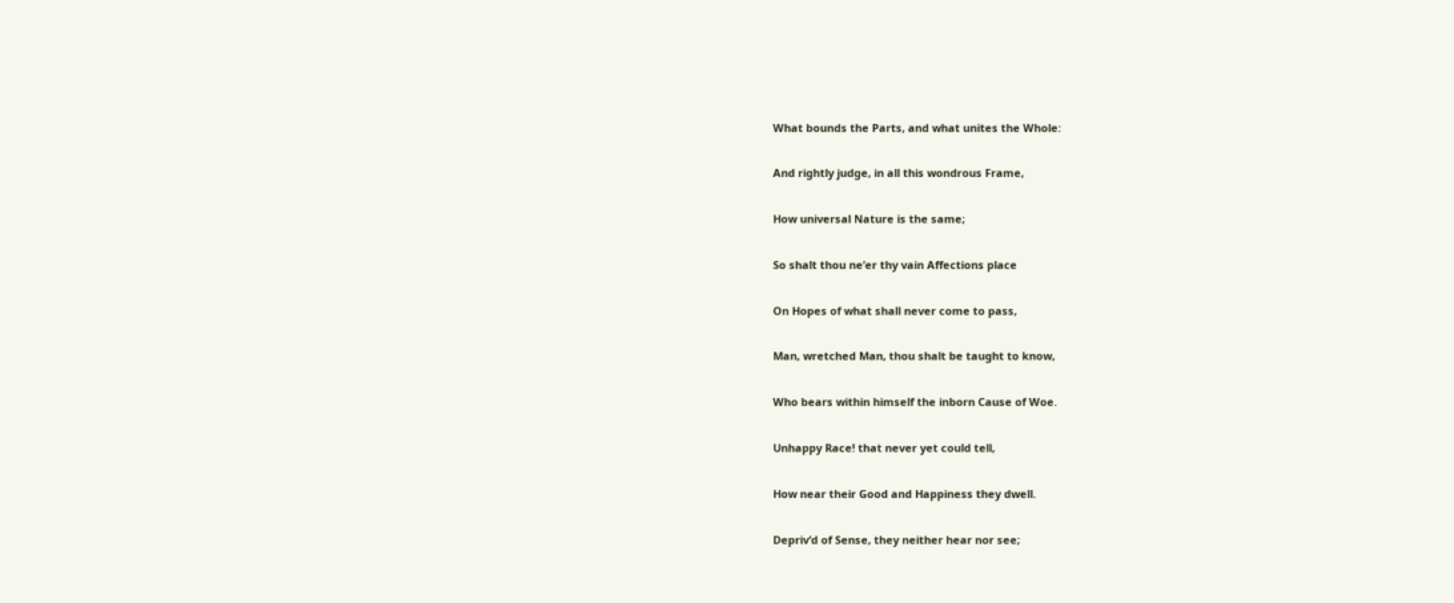What bounds the Parts, and what unites the Whole:

And rightly judge, in all this wondrous Frame,

How universal Nature is the same;

So shalt thou ne’er thy vain Affections place

On Hopes of what shall never come to pass,

Man, wretched Man, thou shalt be taught to know,

Who bears within himself the inborn Cause of Woe.

Unhappy Race! that never yet could tell,

How near their Good and Happiness they dwell.

Depriv’d of Sense, they neither hear nor see;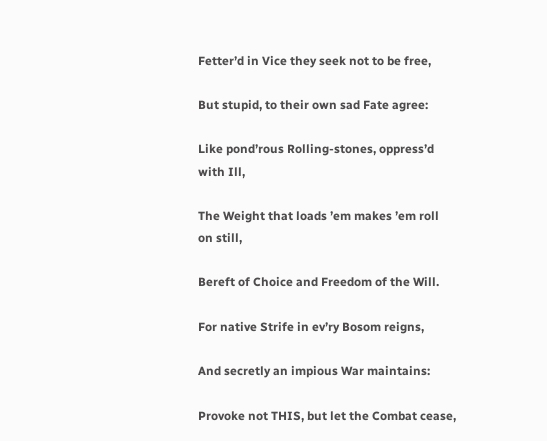Fetter’d in Vice they seek not to be free,

But stupid, to their own sad Fate agree:

Like pond’rous Rolling-stones, oppress’d with Ill,

The Weight that loads ’em makes ’em roll on still,

Bereft of Choice and Freedom of the Will.

For native Strife in ev’ry Bosom reigns,

And secretly an impious War maintains:

Provoke not THIS, but let the Combat cease,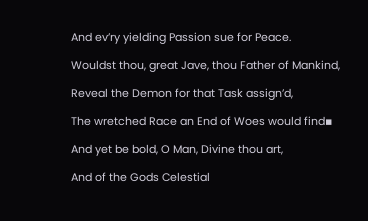And ev’ry yielding Passion sue for Peace.

Wouldst thou, great Jave, thou Father of Mankind,

Reveal the Demon for that Task assign’d,

The wretched Race an End of Woes would find▪

And yet be bold, O Man, Divine thou art,

And of the Gods Celestial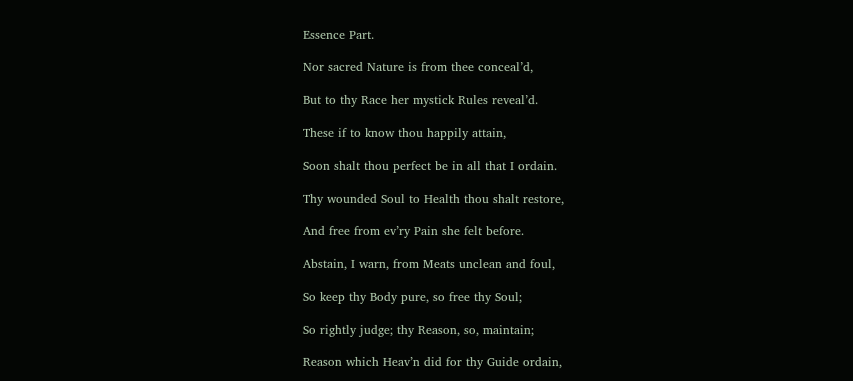Essence Part.

Nor sacred Nature is from thee conceal’d,

But to thy Race her mystick Rules reveal’d.

These if to know thou happily attain,

Soon shalt thou perfect be in all that I ordain.

Thy wounded Soul to Health thou shalt restore,

And free from ev’ry Pain she felt before.

Abstain, I warn, from Meats unclean and foul,

So keep thy Body pure, so free thy Soul;

So rightly judge; thy Reason, so, maintain;

Reason which Heav’n did for thy Guide ordain,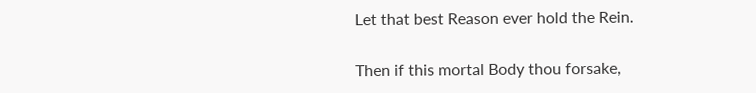Let that best Reason ever hold the Rein.

Then if this mortal Body thou forsake,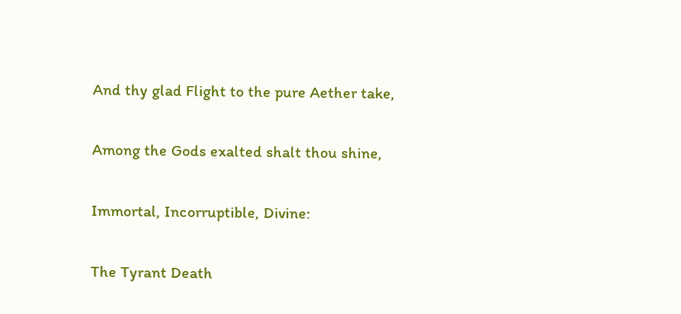And thy glad Flight to the pure Aether take,

Among the Gods exalted shalt thou shine,

Immortal, Incorruptible, Divine:

The Tyrant Death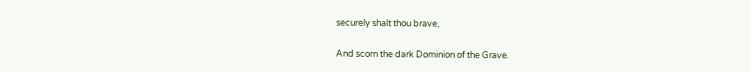securely shalt thou brave,

And scorn the dark Dominion of the Grave.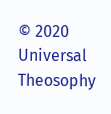© 2020 Universal Theosophy